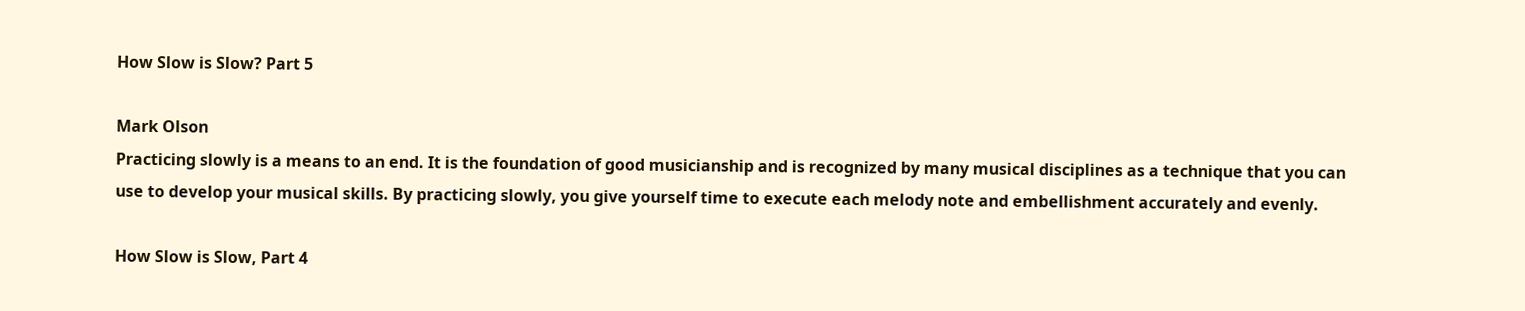How Slow is Slow? Part 5

Mark Olson
Practicing slowly is a means to an end. It is the foundation of good musicianship and is recognized by many musical disciplines as a technique that you can use to develop your musical skills. By practicing slowly, you give yourself time to execute each melody note and embellishment accurately and evenly.

How Slow is Slow, Part 4